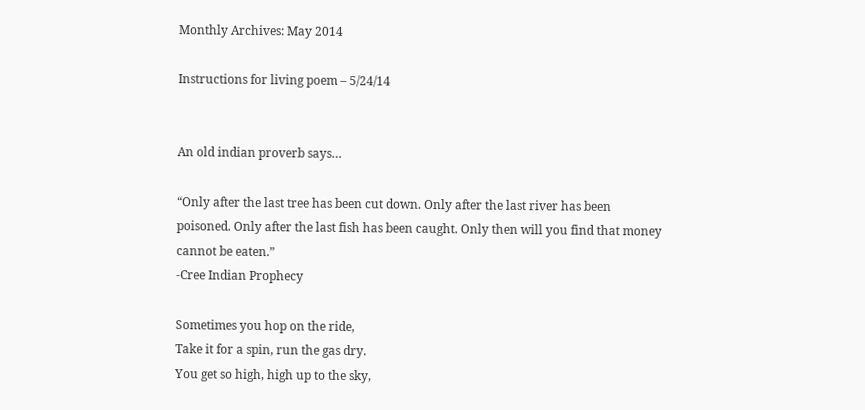Monthly Archives: May 2014

Instructions for living poem – 5/24/14


An old indian proverb says…

“Only after the last tree has been cut down. Only after the last river has been poisoned. Only after the last fish has been caught. Only then will you find that money cannot be eaten.”
-Cree Indian Prophecy

Sometimes you hop on the ride,
Take it for a spin, run the gas dry.
You get so high, high up to the sky,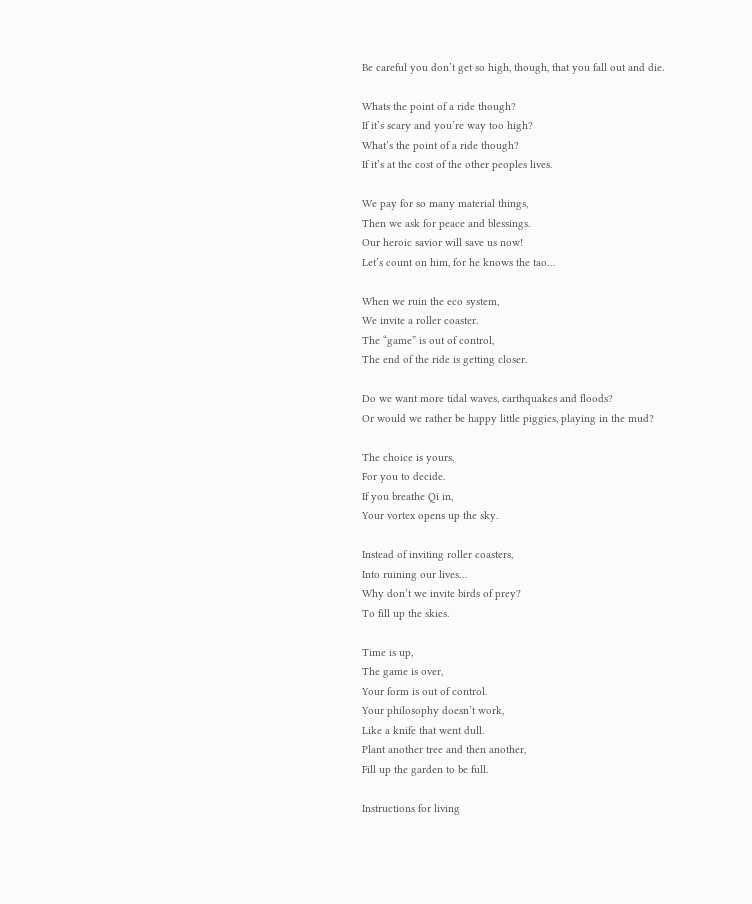Be careful you don’t get so high, though, that you fall out and die.

Whats the point of a ride though?
If it’s scary and you’re way too high?
What’s the point of a ride though?
If it’s at the cost of the other peoples lives.

We pay for so many material things,
Then we ask for peace and blessings.
Our heroic savior will save us now!
Let’s count on him, for he knows the tao…

When we ruin the eco system,
We invite a roller coaster.
The “game” is out of control,
The end of the ride is getting closer.

Do we want more tidal waves, earthquakes and floods?
Or would we rather be happy little piggies, playing in the mud?

The choice is yours,
For you to decide.
If you breathe Qi in,
Your vortex opens up the sky.

Instead of inviting roller coasters,
Into ruining our lives…
Why don’t we invite birds of prey?
To fill up the skies.

Time is up,
The game is over,
Your form is out of control.
Your philosophy doesn’t work,
Like a knife that went dull.
Plant another tree and then another,
Fill up the garden to be full.

Instructions for living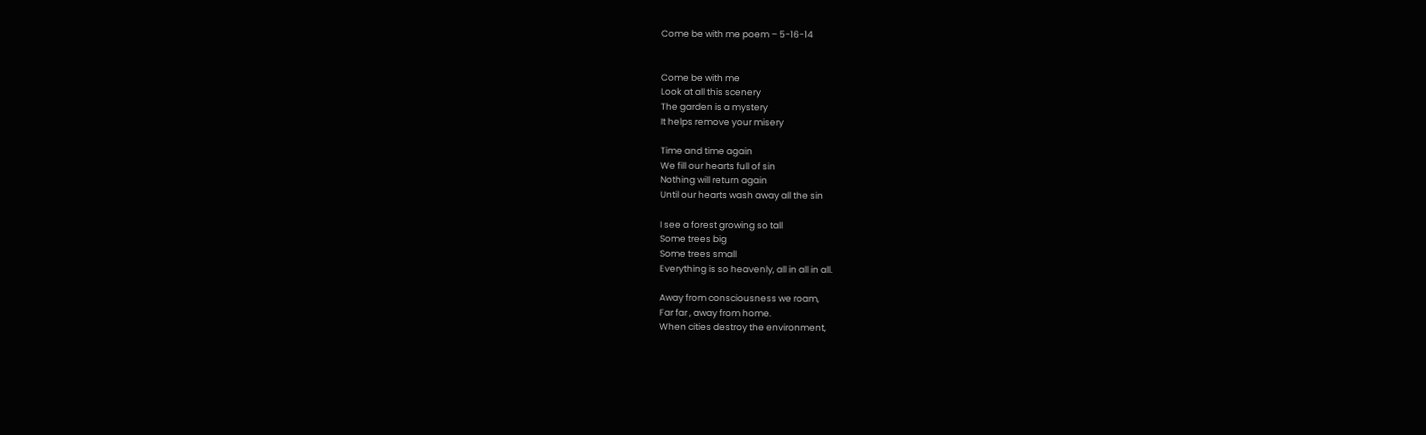Come be with me poem – 5-16-14


Come be with me
Look at all this scenery
The garden is a mystery
It helps remove your misery

Time and time again
We fill our hearts full of sin
Nothing will return again
Until our hearts wash away all the sin

I see a forest growing so tall
Some trees big
Some trees small
Everything is so heavenly, all in all in all.

Away from consciousness we roam,
Far far , away from home.
When cities destroy the environment,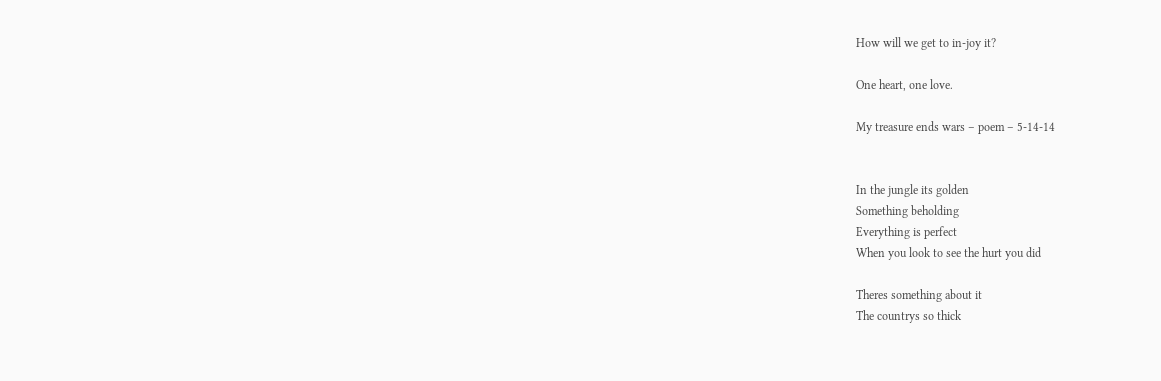How will we get to in-joy it?

One heart, one love.

My treasure ends wars – poem – 5-14-14


In the jungle its golden
Something beholding
Everything is perfect
When you look to see the hurt you did

Theres something about it
The countrys so thick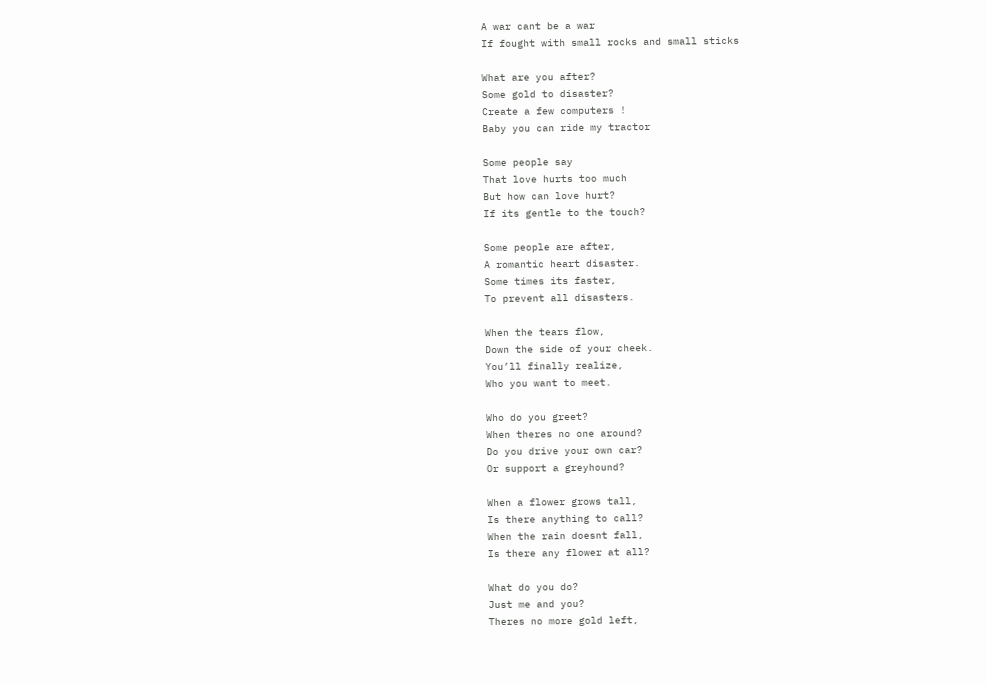A war cant be a war
If fought with small rocks and small sticks

What are you after?
Some gold to disaster?
Create a few computers !
Baby you can ride my tractor

Some people say
That love hurts too much
But how can love hurt?
If its gentle to the touch?

Some people are after,
A romantic heart disaster.
Some times its faster,
To prevent all disasters.

When the tears flow,
Down the side of your cheek.
You’ll finally realize,
Who you want to meet.

Who do you greet?
When theres no one around?
Do you drive your own car?
Or support a greyhound?

When a flower grows tall,
Is there anything to call?
When the rain doesnt fall,
Is there any flower at all?

What do you do?
Just me and you?
Theres no more gold left,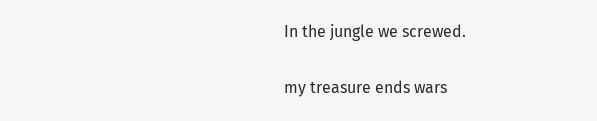In the jungle we screwed.

my treasure ends wars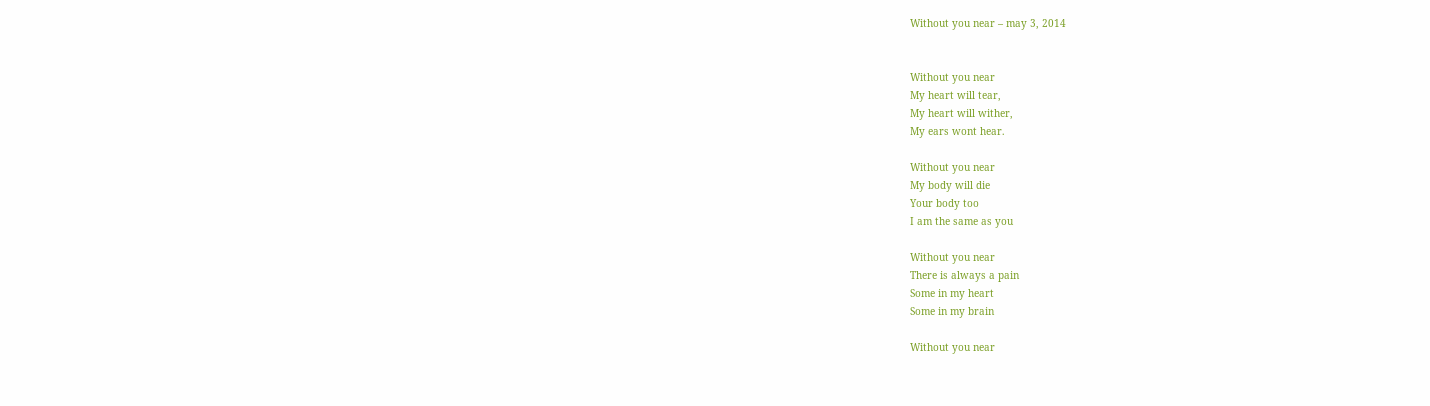Without you near – may 3, 2014


Without you near
My heart will tear,
My heart will wither,
My ears wont hear.

Without you near
My body will die
Your body too
I am the same as you

Without you near
There is always a pain
Some in my heart
Some in my brain

Without you near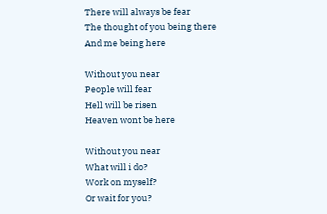There will always be fear
The thought of you being there
And me being here

Without you near
People will fear
Hell will be risen
Heaven wont be here

Without you near
What will i do?
Work on myself?
Or wait for you?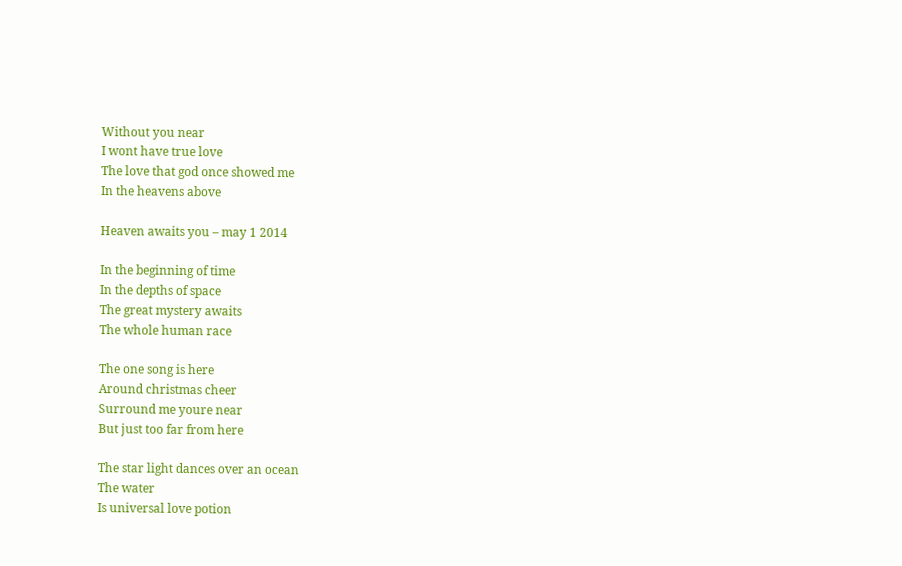Without you near
I wont have true love
The love that god once showed me
In the heavens above

Heaven awaits you – may 1 2014

In the beginning of time
In the depths of space
The great mystery awaits
The whole human race

The one song is here
Around christmas cheer
Surround me youre near
But just too far from here

The star light dances over an ocean
The water
Is universal love potion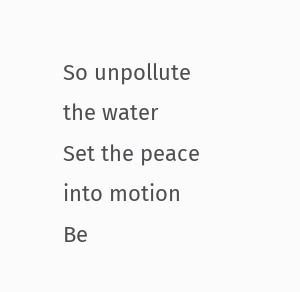So unpollute the water
Set the peace into motion
Be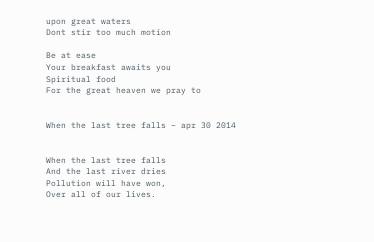upon great waters
Dont stir too much motion

Be at ease
Your breakfast awaits you
Spiritual food
For the great heaven we pray to


When the last tree falls – apr 30 2014


When the last tree falls
And the last river dries
Pollution will have won,
Over all of our lives.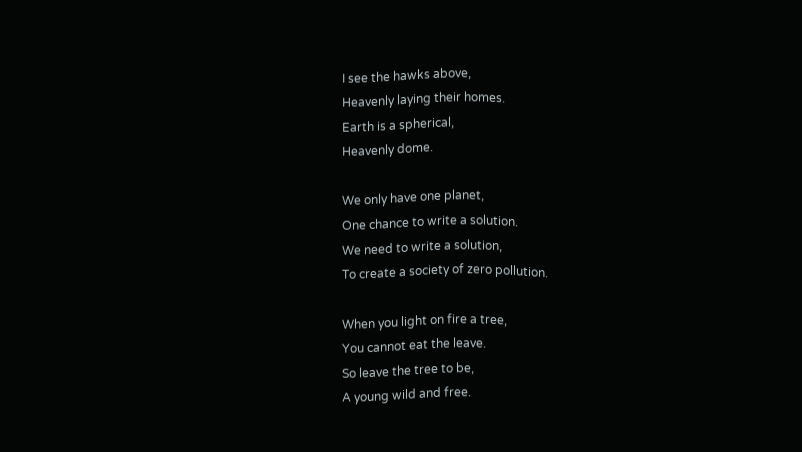I see the hawks above,
Heavenly laying their homes.
Earth is a spherical,
Heavenly dome.

We only have one planet,
One chance to write a solution.
We need to write a solution,
To create a society of zero pollution.

When you light on fire a tree,
You cannot eat the leave.
So leave the tree to be,
A young wild and free.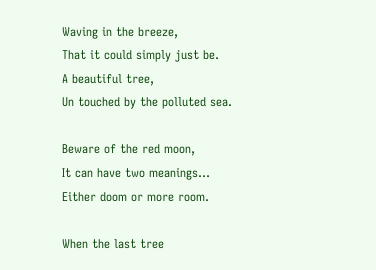Waving in the breeze,
That it could simply just be.
A beautiful tree,
Un touched by the polluted sea.

Beware of the red moon,
It can have two meanings…
Either doom or more room.

When the last tree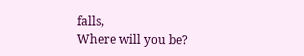falls,
Where will you be?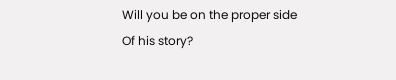Will you be on the proper side
Of his story?